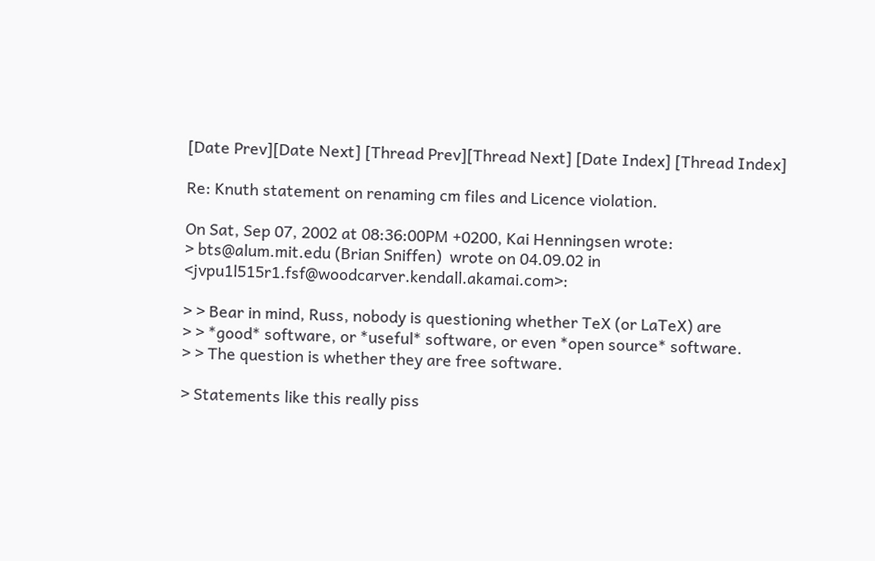[Date Prev][Date Next] [Thread Prev][Thread Next] [Date Index] [Thread Index]

Re: Knuth statement on renaming cm files and Licence violation.

On Sat, Sep 07, 2002 at 08:36:00PM +0200, Kai Henningsen wrote:
> bts@alum.mit.edu (Brian Sniffen)  wrote on 04.09.02 in <jvpu1l515r1.fsf@woodcarver.kendall.akamai.com>:

> > Bear in mind, Russ, nobody is questioning whether TeX (or LaTeX) are
> > *good* software, or *useful* software, or even *open source* software.
> > The question is whether they are free software.

> Statements like this really piss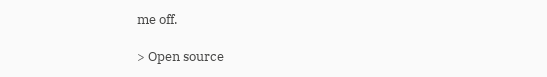me off.

> Open source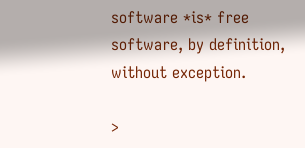software *is* free software, by definition, without exception.

>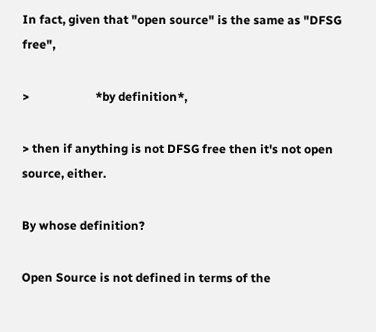In fact, given that "open source" is the same as "DFSG free",

>                      *by definition*,

> then if anything is not DFSG free then it's not open source, either.

By whose definition?

Open Source is not defined in terms of the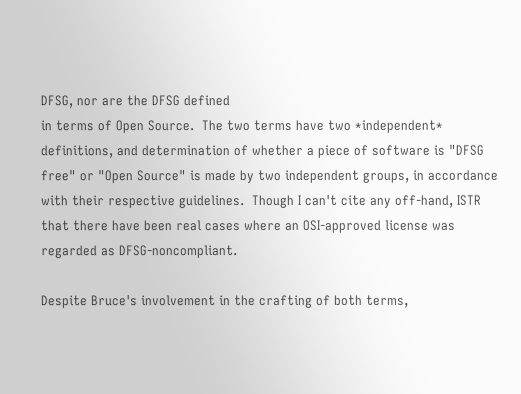DFSG, nor are the DFSG defined
in terms of Open Source.  The two terms have two *independent*
definitions, and determination of whether a piece of software is "DFSG
free" or "Open Source" is made by two independent groups, in accordance
with their respective guidelines.  Though I can't cite any off-hand, ISTR
that there have been real cases where an OSI-approved license was
regarded as DFSG-noncompliant.

Despite Bruce's involvement in the crafting of both terms,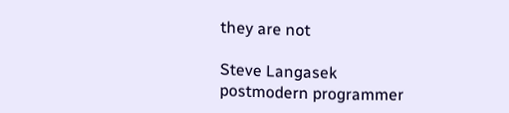they are not

Steve Langasek
postmodern programmer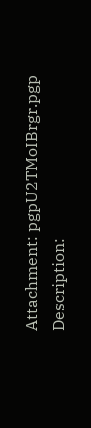Attachment: pgpU2TMoIBrgr.pgp
Description: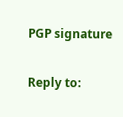PGP signature

Reply to: